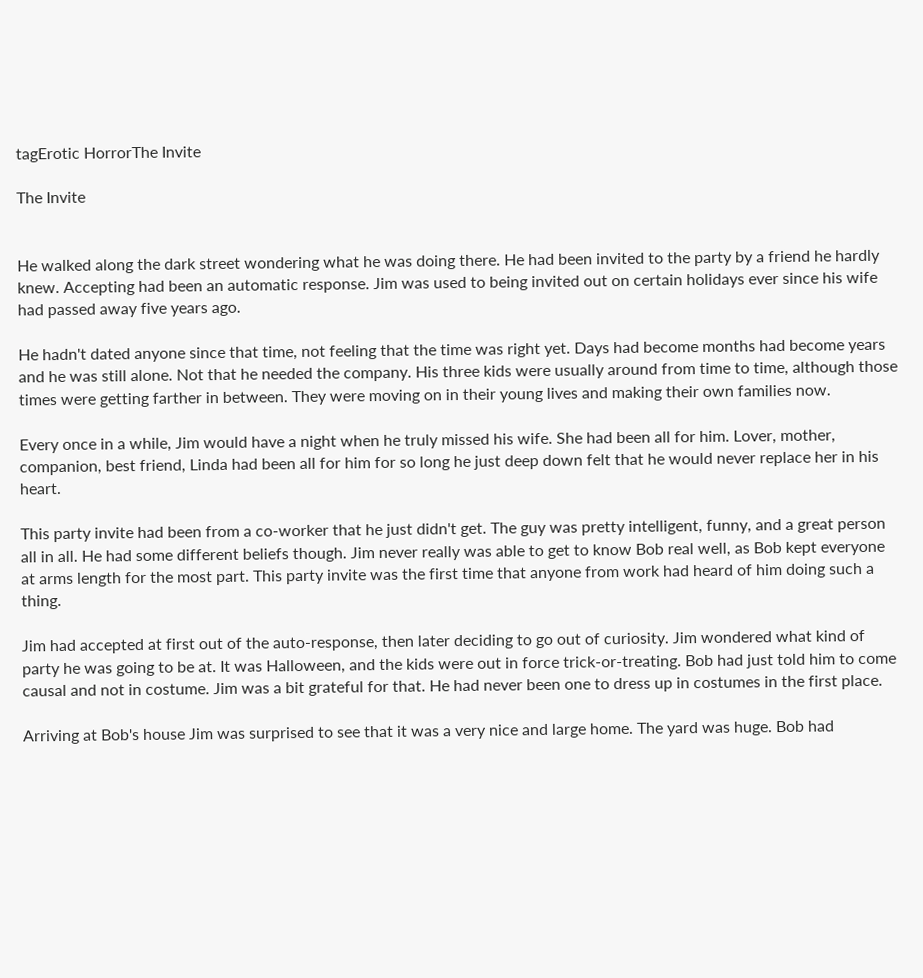tagErotic HorrorThe Invite

The Invite


He walked along the dark street wondering what he was doing there. He had been invited to the party by a friend he hardly knew. Accepting had been an automatic response. Jim was used to being invited out on certain holidays ever since his wife had passed away five years ago.

He hadn't dated anyone since that time, not feeling that the time was right yet. Days had become months had become years and he was still alone. Not that he needed the company. His three kids were usually around from time to time, although those times were getting farther in between. They were moving on in their young lives and making their own families now.

Every once in a while, Jim would have a night when he truly missed his wife. She had been all for him. Lover, mother, companion, best friend, Linda had been all for him for so long he just deep down felt that he would never replace her in his heart.

This party invite had been from a co-worker that he just didn't get. The guy was pretty intelligent, funny, and a great person all in all. He had some different beliefs though. Jim never really was able to get to know Bob real well, as Bob kept everyone at arms length for the most part. This party invite was the first time that anyone from work had heard of him doing such a thing.

Jim had accepted at first out of the auto-response, then later deciding to go out of curiosity. Jim wondered what kind of party he was going to be at. It was Halloween, and the kids were out in force trick-or-treating. Bob had just told him to come causal and not in costume. Jim was a bit grateful for that. He had never been one to dress up in costumes in the first place.

Arriving at Bob's house Jim was surprised to see that it was a very nice and large home. The yard was huge. Bob had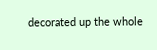decorated up the whole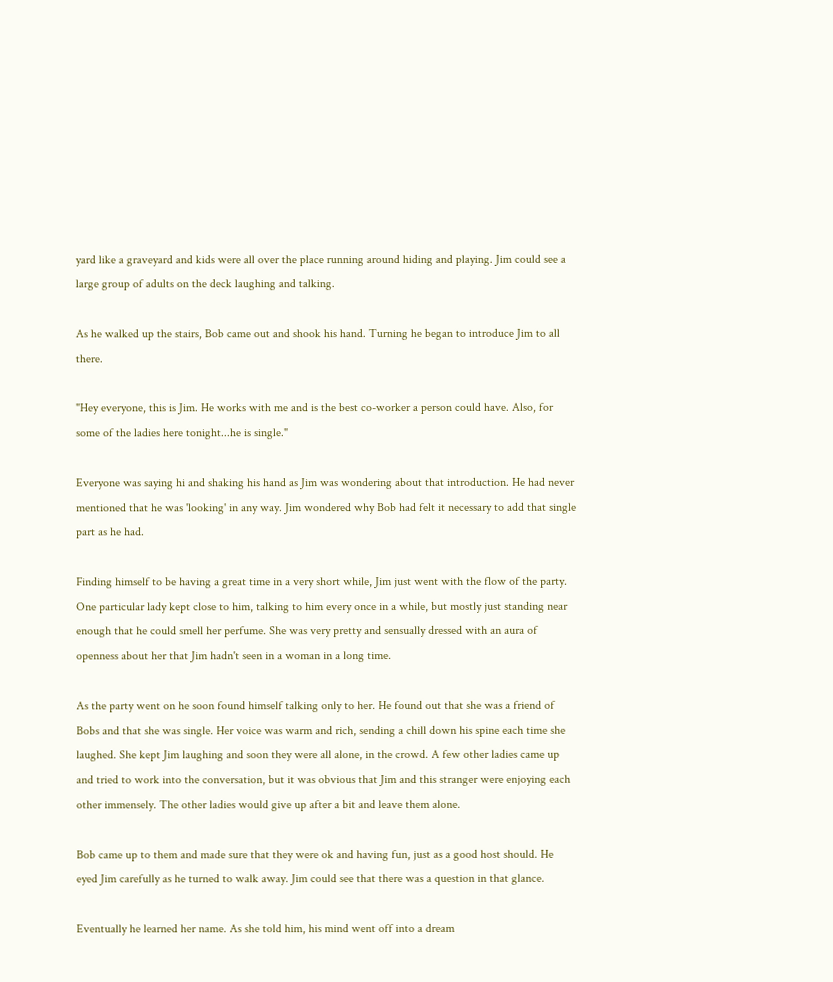yard like a graveyard and kids were all over the place running around hiding and playing. Jim could see a large group of adults on the deck laughing and talking.

As he walked up the stairs, Bob came out and shook his hand. Turning he began to introduce Jim to all there.

"Hey everyone, this is Jim. He works with me and is the best co-worker a person could have. Also, for some of the ladies here tonight...he is single."

Everyone was saying hi and shaking his hand as Jim was wondering about that introduction. He had never mentioned that he was 'looking' in any way. Jim wondered why Bob had felt it necessary to add that single part as he had.

Finding himself to be having a great time in a very short while, Jim just went with the flow of the party. One particular lady kept close to him, talking to him every once in a while, but mostly just standing near enough that he could smell her perfume. She was very pretty and sensually dressed with an aura of openness about her that Jim hadn't seen in a woman in a long time.

As the party went on he soon found himself talking only to her. He found out that she was a friend of Bobs and that she was single. Her voice was warm and rich, sending a chill down his spine each time she laughed. She kept Jim laughing and soon they were all alone, in the crowd. A few other ladies came up and tried to work into the conversation, but it was obvious that Jim and this stranger were enjoying each other immensely. The other ladies would give up after a bit and leave them alone.

Bob came up to them and made sure that they were ok and having fun, just as a good host should. He eyed Jim carefully as he turned to walk away. Jim could see that there was a question in that glance.

Eventually he learned her name. As she told him, his mind went off into a dream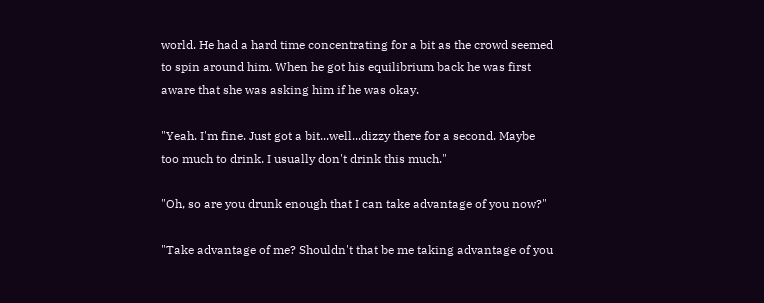world. He had a hard time concentrating for a bit as the crowd seemed to spin around him. When he got his equilibrium back he was first aware that she was asking him if he was okay.

"Yeah. I'm fine. Just got a bit...well...dizzy there for a second. Maybe too much to drink. I usually don't drink this much."

"Oh, so are you drunk enough that I can take advantage of you now?"

"Take advantage of me? Shouldn't that be me taking advantage of you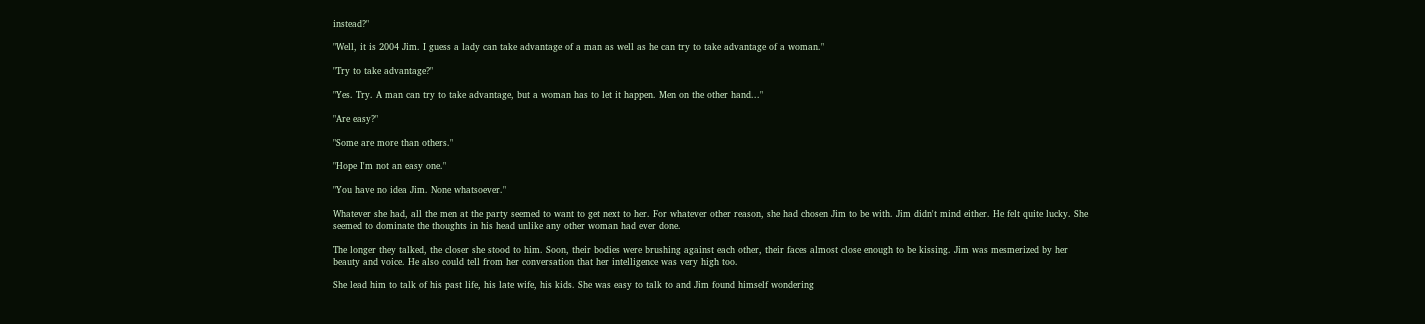instead?"

"Well, it is 2004 Jim. I guess a lady can take advantage of a man as well as he can try to take advantage of a woman."

"Try to take advantage?"

"Yes. Try. A man can try to take advantage, but a woman has to let it happen. Men on the other hand..."

"Are easy?"

"Some are more than others."

"Hope I'm not an easy one."

"You have no idea Jim. None whatsoever."

Whatever she had, all the men at the party seemed to want to get next to her. For whatever other reason, she had chosen Jim to be with. Jim didn't mind either. He felt quite lucky. She seemed to dominate the thoughts in his head unlike any other woman had ever done.

The longer they talked, the closer she stood to him. Soon, their bodies were brushing against each other, their faces almost close enough to be kissing. Jim was mesmerized by her beauty and voice. He also could tell from her conversation that her intelligence was very high too.

She lead him to talk of his past life, his late wife, his kids. She was easy to talk to and Jim found himself wondering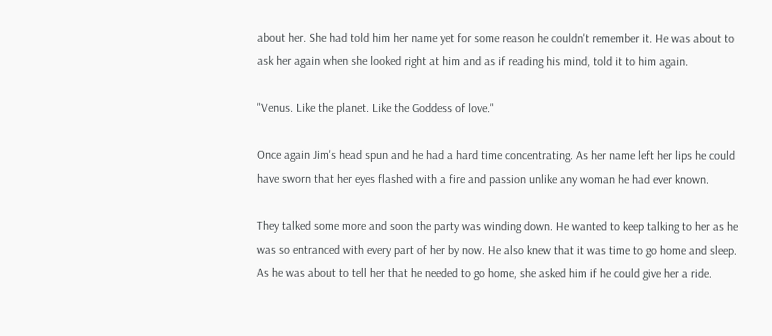about her. She had told him her name yet for some reason he couldn't remember it. He was about to ask her again when she looked right at him and as if reading his mind, told it to him again.

"Venus. Like the planet. Like the Goddess of love."

Once again Jim's head spun and he had a hard time concentrating. As her name left her lips he could have sworn that her eyes flashed with a fire and passion unlike any woman he had ever known.

They talked some more and soon the party was winding down. He wanted to keep talking to her as he was so entranced with every part of her by now. He also knew that it was time to go home and sleep. As he was about to tell her that he needed to go home, she asked him if he could give her a ride.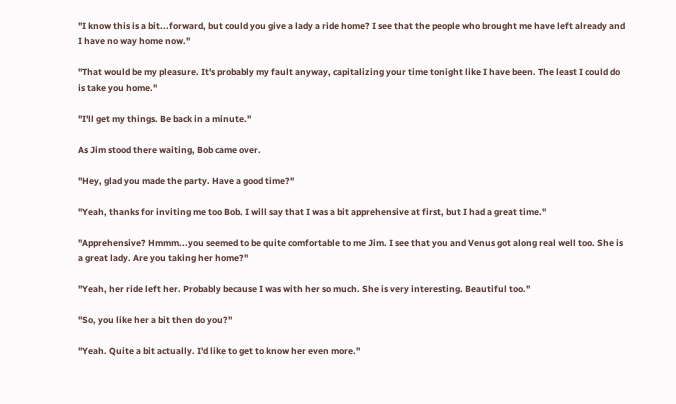"I know this is a bit...forward, but could you give a lady a ride home? I see that the people who brought me have left already and I have no way home now."

"That would be my pleasure. It's probably my fault anyway, capitalizing your time tonight like I have been. The least I could do is take you home."

"I'll get my things. Be back in a minute."

As Jim stood there waiting, Bob came over.

"Hey, glad you made the party. Have a good time?"

"Yeah, thanks for inviting me too Bob. I will say that I was a bit apprehensive at first, but I had a great time."

"Apprehensive? Hmmm...you seemed to be quite comfortable to me Jim. I see that you and Venus got along real well too. She is a great lady. Are you taking her home?"

"Yeah, her ride left her. Probably because I was with her so much. She is very interesting. Beautiful too."

"So, you like her a bit then do you?"

"Yeah. Quite a bit actually. I'd like to get to know her even more."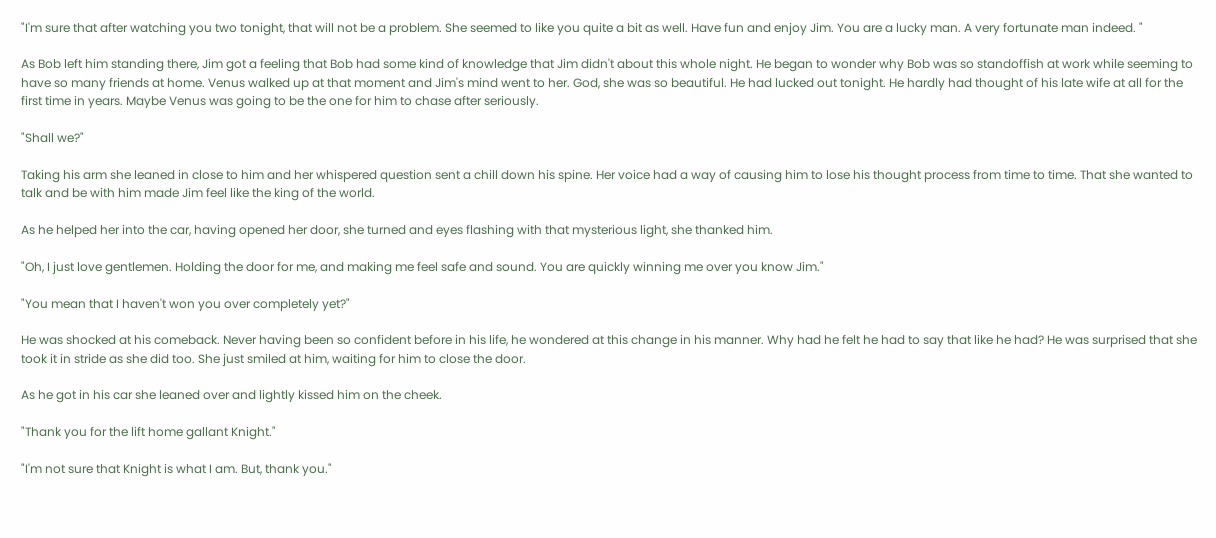"I'm sure that after watching you two tonight, that will not be a problem. She seemed to like you quite a bit as well. Have fun and enjoy Jim. You are a lucky man. A very fortunate man indeed. "

As Bob left him standing there, Jim got a feeling that Bob had some kind of knowledge that Jim didn't about this whole night. He began to wonder why Bob was so standoffish at work while seeming to have so many friends at home. Venus walked up at that moment and Jim's mind went to her. God, she was so beautiful. He had lucked out tonight. He hardly had thought of his late wife at all for the first time in years. Maybe Venus was going to be the one for him to chase after seriously.

"Shall we?"

Taking his arm she leaned in close to him and her whispered question sent a chill down his spine. Her voice had a way of causing him to lose his thought process from time to time. That she wanted to talk and be with him made Jim feel like the king of the world.

As he helped her into the car, having opened her door, she turned and eyes flashing with that mysterious light, she thanked him.

"Oh, I just love gentlemen. Holding the door for me, and making me feel safe and sound. You are quickly winning me over you know Jim."

"You mean that I haven't won you over completely yet?"

He was shocked at his comeback. Never having been so confident before in his life, he wondered at this change in his manner. Why had he felt he had to say that like he had? He was surprised that she took it in stride as she did too. She just smiled at him, waiting for him to close the door.

As he got in his car she leaned over and lightly kissed him on the cheek.

"Thank you for the lift home gallant Knight."

"I'm not sure that Knight is what I am. But, thank you."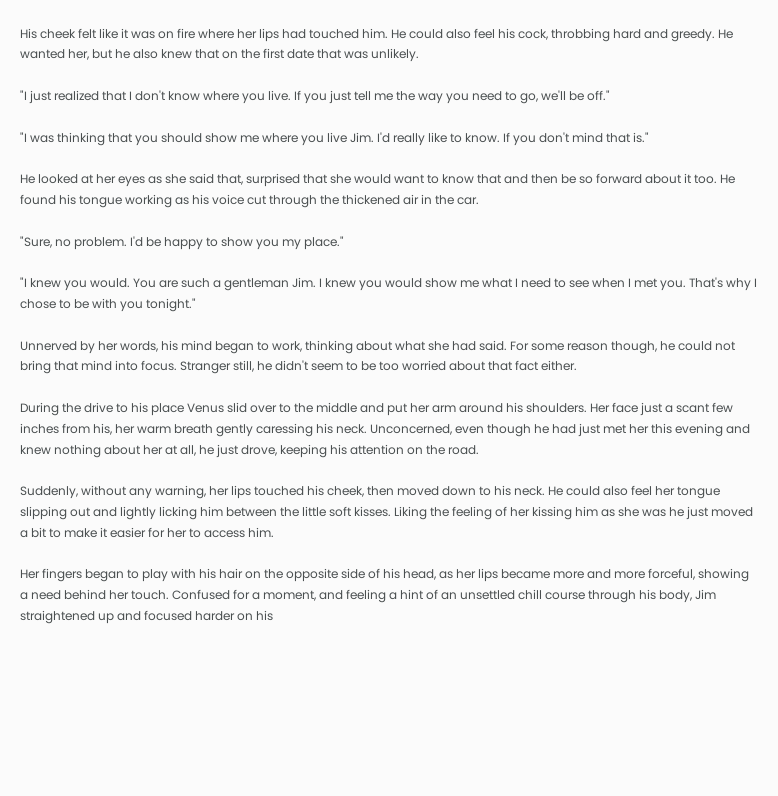His cheek felt like it was on fire where her lips had touched him. He could also feel his cock, throbbing hard and greedy. He wanted her, but he also knew that on the first date that was unlikely.

"I just realized that I don't know where you live. If you just tell me the way you need to go, we'll be off."

"I was thinking that you should show me where you live Jim. I'd really like to know. If you don't mind that is."

He looked at her eyes as she said that, surprised that she would want to know that and then be so forward about it too. He found his tongue working as his voice cut through the thickened air in the car.

"Sure, no problem. I'd be happy to show you my place."

"I knew you would. You are such a gentleman Jim. I knew you would show me what I need to see when I met you. That's why I chose to be with you tonight."

Unnerved by her words, his mind began to work, thinking about what she had said. For some reason though, he could not bring that mind into focus. Stranger still, he didn't seem to be too worried about that fact either.

During the drive to his place Venus slid over to the middle and put her arm around his shoulders. Her face just a scant few inches from his, her warm breath gently caressing his neck. Unconcerned, even though he had just met her this evening and knew nothing about her at all, he just drove, keeping his attention on the road.

Suddenly, without any warning, her lips touched his cheek, then moved down to his neck. He could also feel her tongue slipping out and lightly licking him between the little soft kisses. Liking the feeling of her kissing him as she was he just moved a bit to make it easier for her to access him.

Her fingers began to play with his hair on the opposite side of his head, as her lips became more and more forceful, showing a need behind her touch. Confused for a moment, and feeling a hint of an unsettled chill course through his body, Jim straightened up and focused harder on his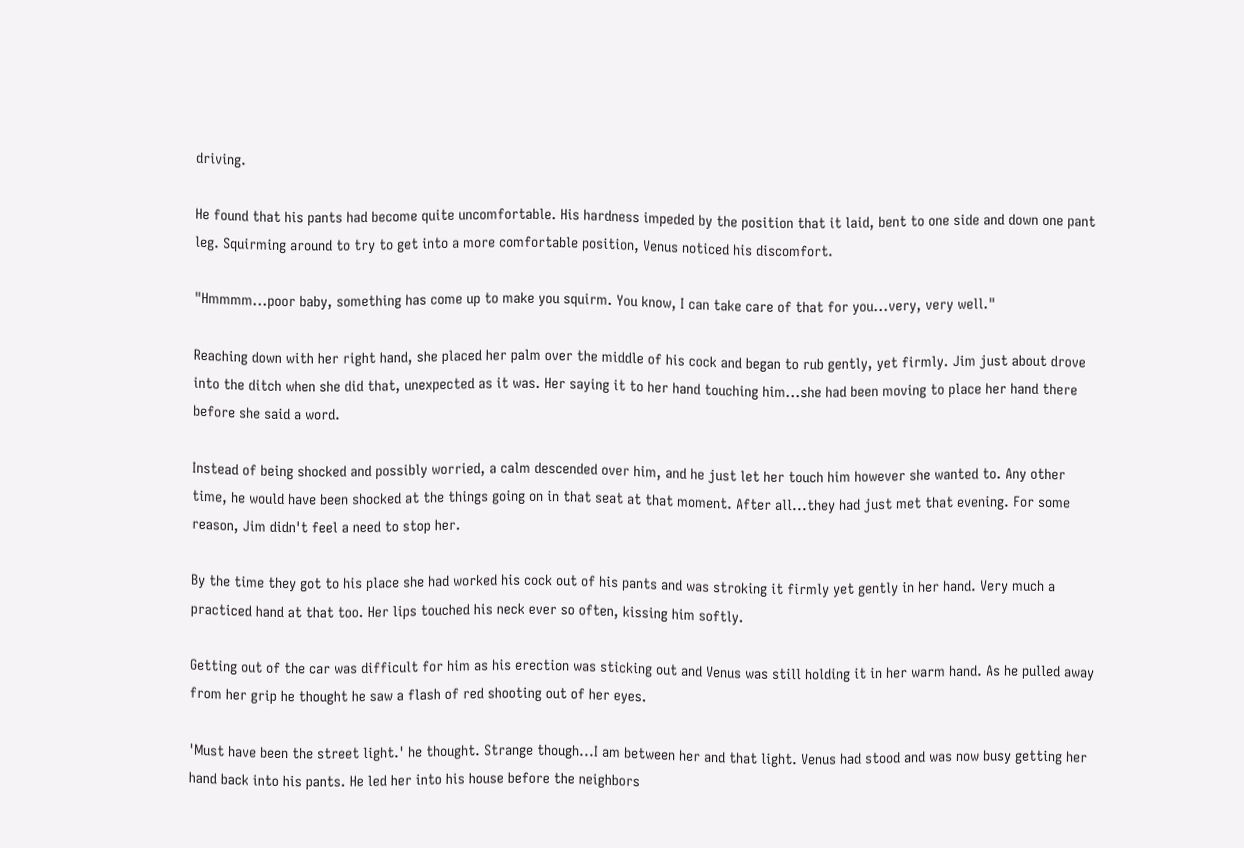driving.

He found that his pants had become quite uncomfortable. His hardness impeded by the position that it laid, bent to one side and down one pant leg. Squirming around to try to get into a more comfortable position, Venus noticed his discomfort.

"Hmmmm...poor baby, something has come up to make you squirm. You know, I can take care of that for you...very, very well."

Reaching down with her right hand, she placed her palm over the middle of his cock and began to rub gently, yet firmly. Jim just about drove into the ditch when she did that, unexpected as it was. Her saying it to her hand touching him...she had been moving to place her hand there before she said a word.

Instead of being shocked and possibly worried, a calm descended over him, and he just let her touch him however she wanted to. Any other time, he would have been shocked at the things going on in that seat at that moment. After all...they had just met that evening. For some reason, Jim didn't feel a need to stop her.

By the time they got to his place she had worked his cock out of his pants and was stroking it firmly yet gently in her hand. Very much a practiced hand at that too. Her lips touched his neck ever so often, kissing him softly.

Getting out of the car was difficult for him as his erection was sticking out and Venus was still holding it in her warm hand. As he pulled away from her grip he thought he saw a flash of red shooting out of her eyes.

'Must have been the street light.' he thought. Strange though...I am between her and that light. Venus had stood and was now busy getting her hand back into his pants. He led her into his house before the neighbors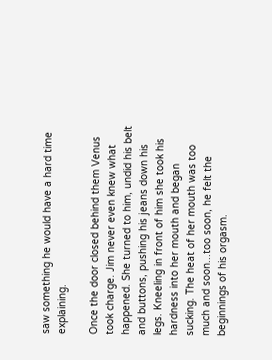saw something he would have a hard time explaining.

Once the door closed behind them Venus took charge. Jim never even knew what happened. She turned to him, undid his belt and buttons, pushing his jeans down his legs. Kneeling in front of him she took his hardness into her mouth and began sucking. The heat of her mouth was too much and soon...too soon, he felt the beginnings of his orgasm.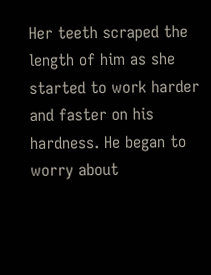Her teeth scraped the length of him as she started to work harder and faster on his hardness. He began to worry about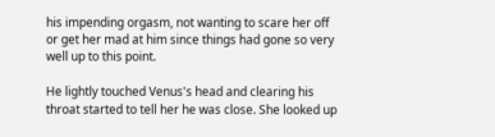his impending orgasm, not wanting to scare her off or get her mad at him since things had gone so very well up to this point.

He lightly touched Venus's head and clearing his throat started to tell her he was close. She looked up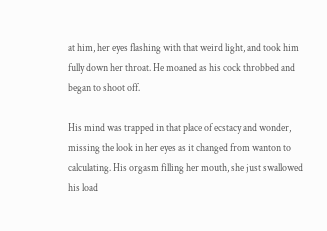at him, her eyes flashing with that weird light, and took him fully down her throat. He moaned as his cock throbbed and began to shoot off.

His mind was trapped in that place of ecstacy and wonder, missing the look in her eyes as it changed from wanton to calculating. His orgasm filling her mouth, she just swallowed his load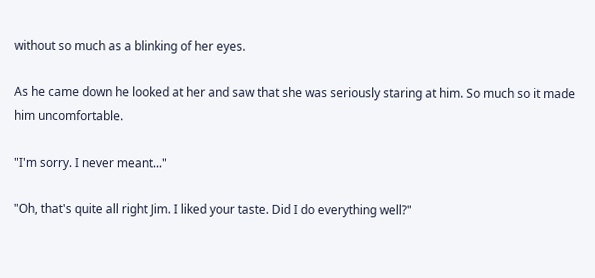without so much as a blinking of her eyes.

As he came down he looked at her and saw that she was seriously staring at him. So much so it made him uncomfortable.

"I'm sorry. I never meant..."

"Oh, that's quite all right Jim. I liked your taste. Did I do everything well?"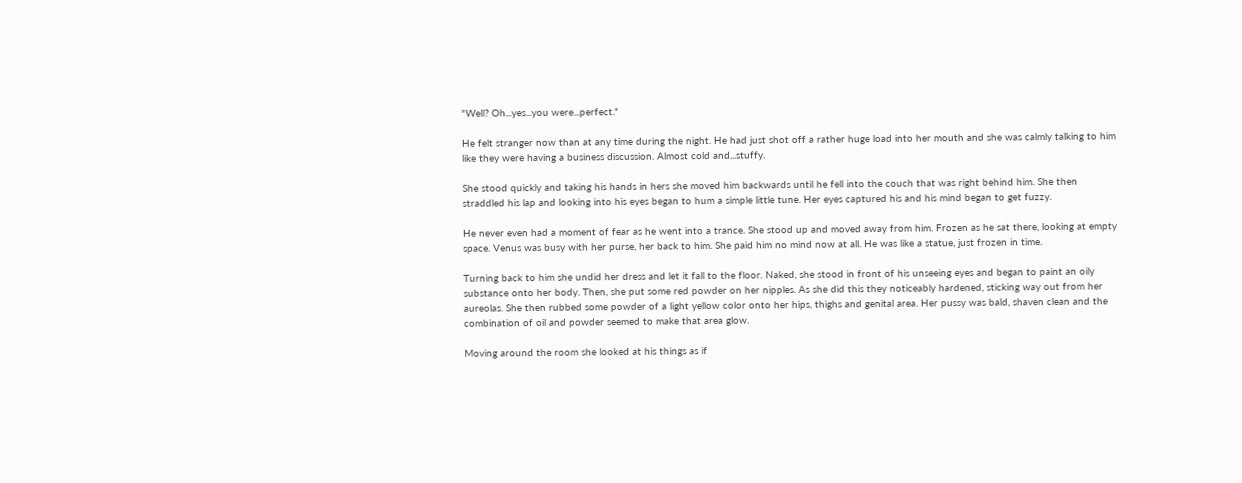"Well? Oh...yes...you were...perfect."

He felt stranger now than at any time during the night. He had just shot off a rather huge load into her mouth and she was calmly talking to him like they were having a business discussion. Almost cold and...stuffy.

She stood quickly and taking his hands in hers she moved him backwards until he fell into the couch that was right behind him. She then straddled his lap and looking into his eyes began to hum a simple little tune. Her eyes captured his and his mind began to get fuzzy.

He never even had a moment of fear as he went into a trance. She stood up and moved away from him. Frozen as he sat there, looking at empty space. Venus was busy with her purse, her back to him. She paid him no mind now at all. He was like a statue, just frozen in time.

Turning back to him she undid her dress and let it fall to the floor. Naked, she stood in front of his unseeing eyes and began to paint an oily substance onto her body. Then, she put some red powder on her nipples. As she did this they noticeably hardened, sticking way out from her aureolas. She then rubbed some powder of a light yellow color onto her hips, thighs and genital area. Her pussy was bald, shaven clean and the combination of oil and powder seemed to make that area glow.

Moving around the room she looked at his things as if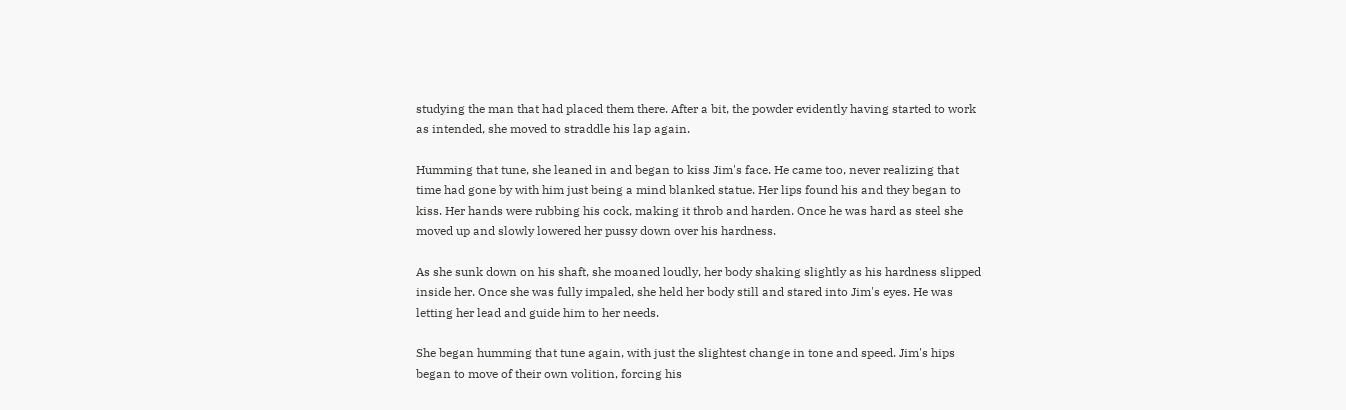studying the man that had placed them there. After a bit, the powder evidently having started to work as intended, she moved to straddle his lap again.

Humming that tune, she leaned in and began to kiss Jim's face. He came too, never realizing that time had gone by with him just being a mind blanked statue. Her lips found his and they began to kiss. Her hands were rubbing his cock, making it throb and harden. Once he was hard as steel she moved up and slowly lowered her pussy down over his hardness.

As she sunk down on his shaft, she moaned loudly, her body shaking slightly as his hardness slipped inside her. Once she was fully impaled, she held her body still and stared into Jim's eyes. He was letting her lead and guide him to her needs.

She began humming that tune again, with just the slightest change in tone and speed. Jim's hips began to move of their own volition, forcing his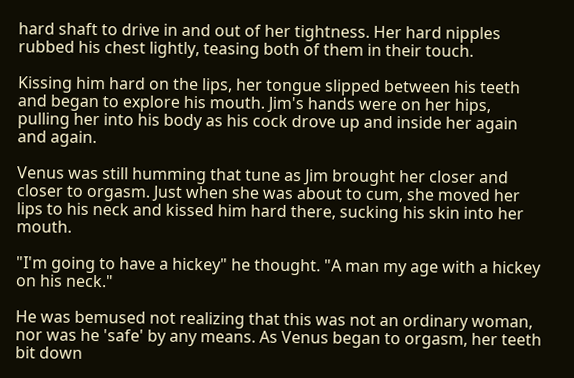hard shaft to drive in and out of her tightness. Her hard nipples rubbed his chest lightly, teasing both of them in their touch.

Kissing him hard on the lips, her tongue slipped between his teeth and began to explore his mouth. Jim's hands were on her hips, pulling her into his body as his cock drove up and inside her again and again.

Venus was still humming that tune as Jim brought her closer and closer to orgasm. Just when she was about to cum, she moved her lips to his neck and kissed him hard there, sucking his skin into her mouth.

"I'm going to have a hickey" he thought. "A man my age with a hickey on his neck."

He was bemused not realizing that this was not an ordinary woman, nor was he 'safe' by any means. As Venus began to orgasm, her teeth bit down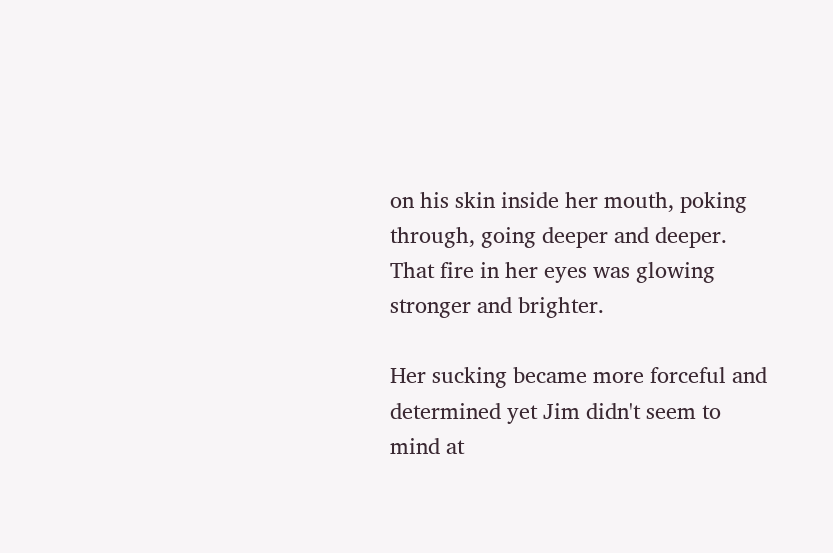on his skin inside her mouth, poking through, going deeper and deeper. That fire in her eyes was glowing stronger and brighter.

Her sucking became more forceful and determined yet Jim didn't seem to mind at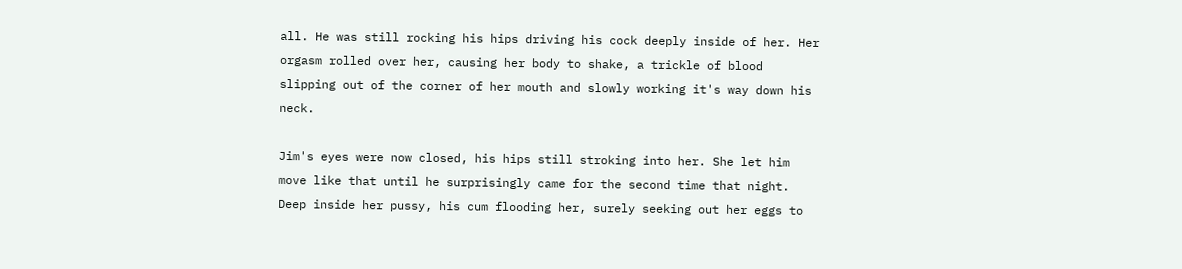all. He was still rocking his hips driving his cock deeply inside of her. Her orgasm rolled over her, causing her body to shake, a trickle of blood slipping out of the corner of her mouth and slowly working it's way down his neck.

Jim's eyes were now closed, his hips still stroking into her. She let him move like that until he surprisingly came for the second time that night. Deep inside her pussy, his cum flooding her, surely seeking out her eggs to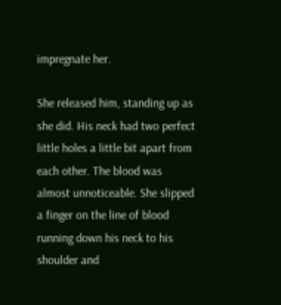impregnate her.

She released him, standing up as she did. His neck had two perfect little holes a little bit apart from each other. The blood was almost unnoticeable. She slipped a finger on the line of blood running down his neck to his shoulder and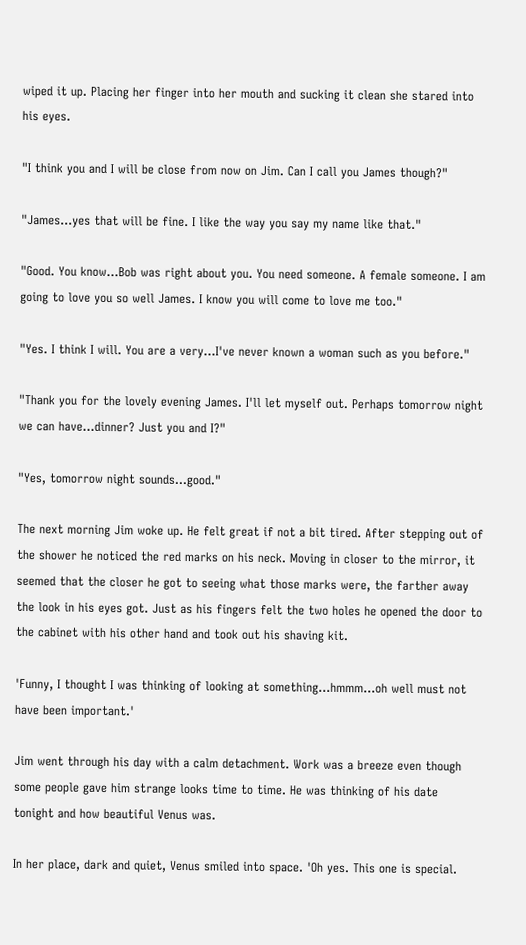wiped it up. Placing her finger into her mouth and sucking it clean she stared into his eyes.

"I think you and I will be close from now on Jim. Can I call you James though?"

"James...yes that will be fine. I like the way you say my name like that."

"Good. You know...Bob was right about you. You need someone. A female someone. I am going to love you so well James. I know you will come to love me too."

"Yes. I think I will. You are a very...I've never known a woman such as you before."

"Thank you for the lovely evening James. I'll let myself out. Perhaps tomorrow night we can have...dinner? Just you and I?"

"Yes, tomorrow night sounds...good."

The next morning Jim woke up. He felt great if not a bit tired. After stepping out of the shower he noticed the red marks on his neck. Moving in closer to the mirror, it seemed that the closer he got to seeing what those marks were, the farther away the look in his eyes got. Just as his fingers felt the two holes he opened the door to the cabinet with his other hand and took out his shaving kit.

'Funny, I thought I was thinking of looking at something...hmmm...oh well must not have been important.'

Jim went through his day with a calm detachment. Work was a breeze even though some people gave him strange looks time to time. He was thinking of his date tonight and how beautiful Venus was.

In her place, dark and quiet, Venus smiled into space. 'Oh yes. This one is special.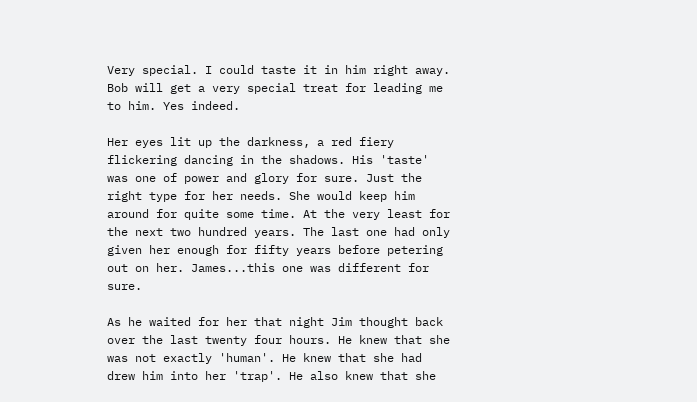Very special. I could taste it in him right away. Bob will get a very special treat for leading me to him. Yes indeed.

Her eyes lit up the darkness, a red fiery flickering dancing in the shadows. His 'taste' was one of power and glory for sure. Just the right type for her needs. She would keep him around for quite some time. At the very least for the next two hundred years. The last one had only given her enough for fifty years before petering out on her. James...this one was different for sure.

As he waited for her that night Jim thought back over the last twenty four hours. He knew that she was not exactly 'human'. He knew that she had drew him into her 'trap'. He also knew that she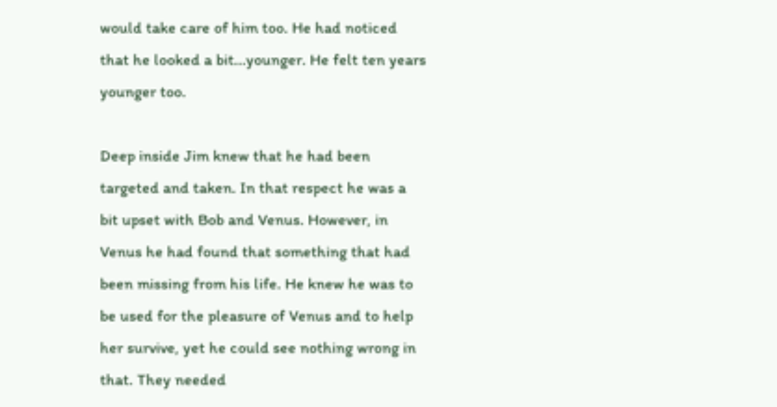would take care of him too. He had noticed that he looked a bit...younger. He felt ten years younger too.

Deep inside Jim knew that he had been targeted and taken. In that respect he was a bit upset with Bob and Venus. However, in Venus he had found that something that had been missing from his life. He knew he was to be used for the pleasure of Venus and to help her survive, yet he could see nothing wrong in that. They needed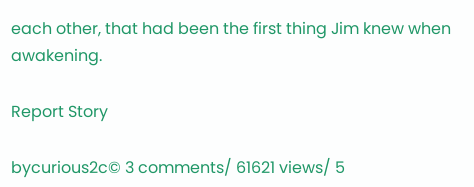each other, that had been the first thing Jim knew when awakening.

Report Story

bycurious2c© 3 comments/ 61621 views/ 5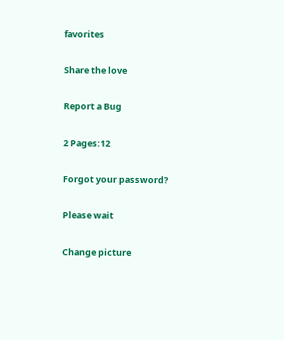favorites

Share the love

Report a Bug

2 Pages:12

Forgot your password?

Please wait

Change picture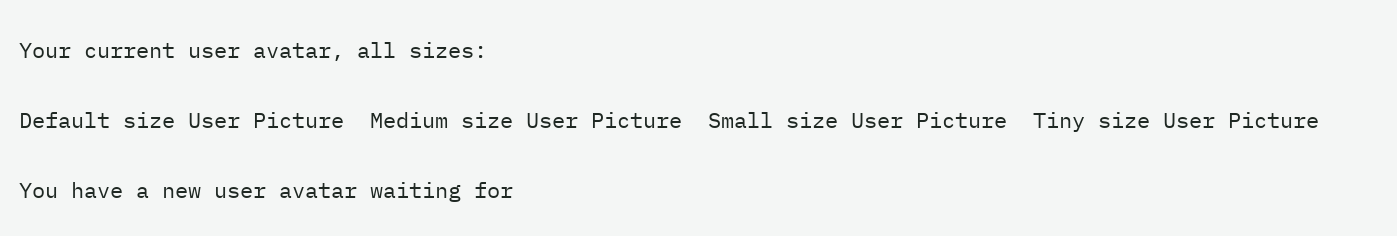Your current user avatar, all sizes:

Default size User Picture  Medium size User Picture  Small size User Picture  Tiny size User Picture

You have a new user avatar waiting for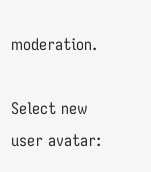moderation.

Select new user avatar: